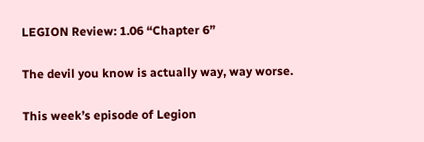LEGION Review: 1.06 “Chapter 6”

The devil you know is actually way, way worse.

This week’s episode of Legion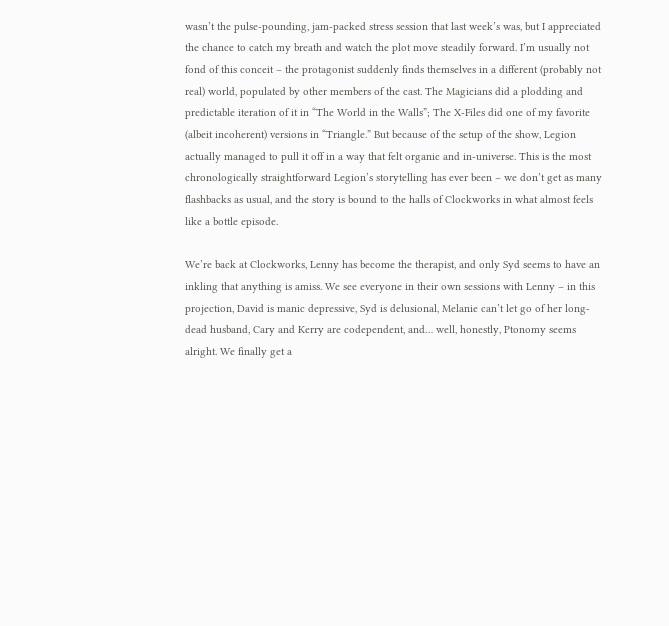wasn’t the pulse-pounding, jam-packed stress session that last week’s was, but I appreciated the chance to catch my breath and watch the plot move steadily forward. I’m usually not fond of this conceit – the protagonist suddenly finds themselves in a different (probably not real) world, populated by other members of the cast. The Magicians did a plodding and predictable iteration of it in “The World in the Walls”; The X-Files did one of my favorite (albeit incoherent) versions in “Triangle.” But because of the setup of the show, Legion actually managed to pull it off in a way that felt organic and in-universe. This is the most chronologically straightforward Legion’s storytelling has ever been – we don’t get as many flashbacks as usual, and the story is bound to the halls of Clockworks in what almost feels like a bottle episode.

We’re back at Clockworks, Lenny has become the therapist, and only Syd seems to have an inkling that anything is amiss. We see everyone in their own sessions with Lenny – in this projection, David is manic depressive, Syd is delusional, Melanie can’t let go of her long-dead husband, Cary and Kerry are codependent, and… well, honestly, Ptonomy seems alright. We finally get a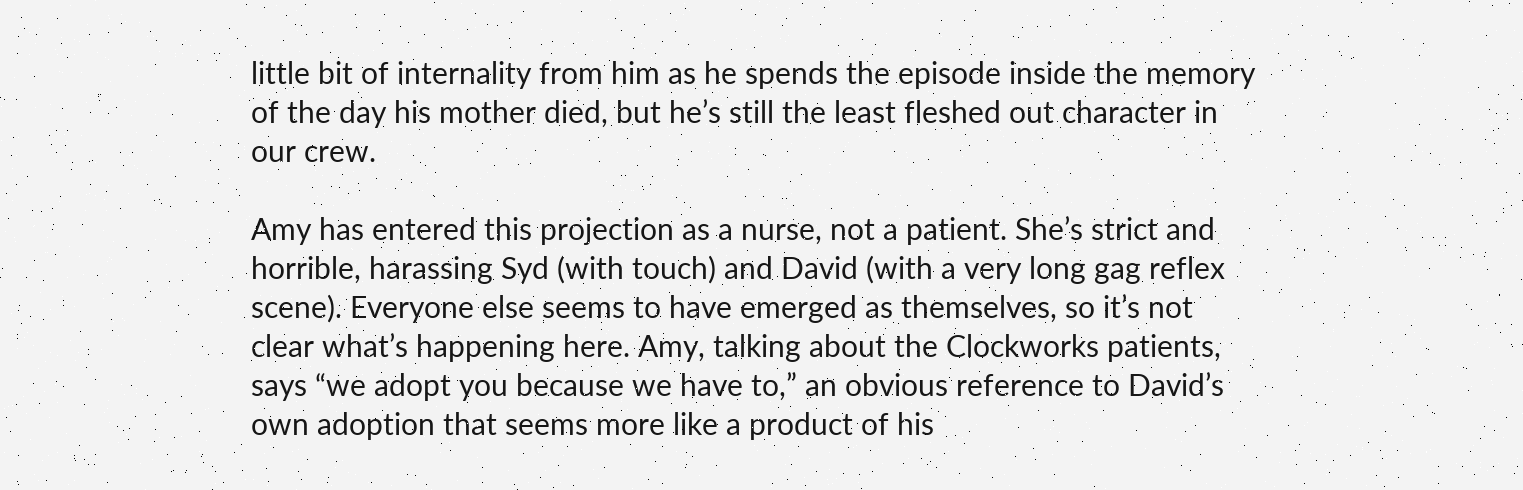little bit of internality from him as he spends the episode inside the memory of the day his mother died, but he’s still the least fleshed out character in our crew.

Amy has entered this projection as a nurse, not a patient. She’s strict and horrible, harassing Syd (with touch) and David (with a very long gag reflex scene). Everyone else seems to have emerged as themselves, so it’s not clear what’s happening here. Amy, talking about the Clockworks patients, says “we adopt you because we have to,” an obvious reference to David’s own adoption that seems more like a product of his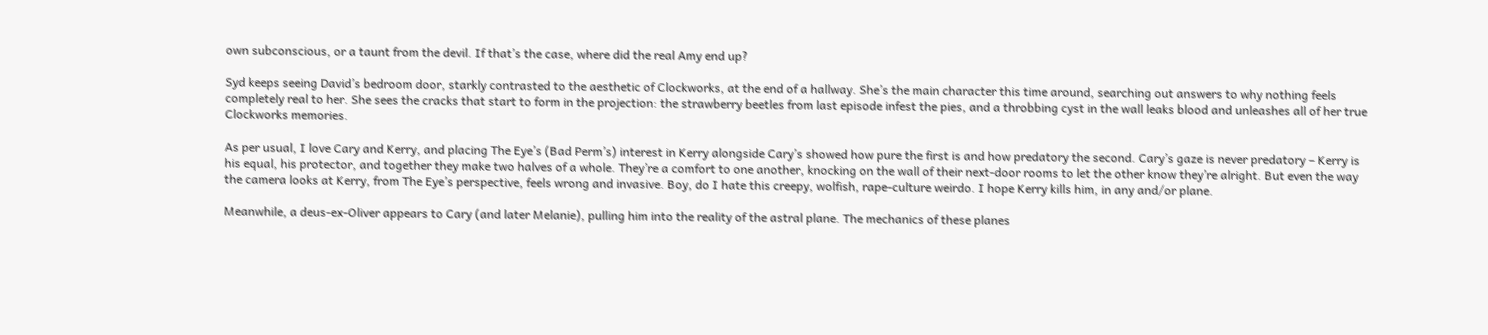own subconscious, or a taunt from the devil. If that’s the case, where did the real Amy end up?

Syd keeps seeing David’s bedroom door, starkly contrasted to the aesthetic of Clockworks, at the end of a hallway. She’s the main character this time around, searching out answers to why nothing feels completely real to her. She sees the cracks that start to form in the projection: the strawberry beetles from last episode infest the pies, and a throbbing cyst in the wall leaks blood and unleashes all of her true Clockworks memories.

As per usual, I love Cary and Kerry, and placing The Eye’s (Bad Perm’s) interest in Kerry alongside Cary’s showed how pure the first is and how predatory the second. Cary’s gaze is never predatory – Kerry is his equal, his protector, and together they make two halves of a whole. They’re a comfort to one another, knocking on the wall of their next-door rooms to let the other know they’re alright. But even the way the camera looks at Kerry, from The Eye’s perspective, feels wrong and invasive. Boy, do I hate this creepy, wolfish, rape-culture weirdo. I hope Kerry kills him, in any and/or plane.

Meanwhile, a deus-ex-Oliver appears to Cary (and later Melanie), pulling him into the reality of the astral plane. The mechanics of these planes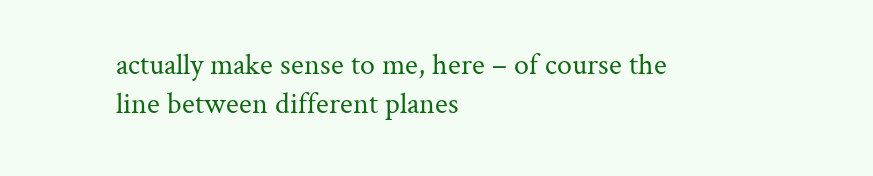actually make sense to me, here – of course the line between different planes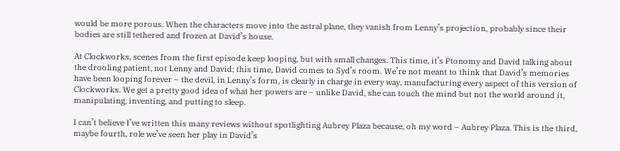would be more porous. When the characters move into the astral plane, they vanish from Lenny’s projection, probably since their bodies are still tethered and frozen at David’s house.

At Clockworks, scenes from the first episode keep looping, but with small changes. This time, it’s Ptonomy and David talking about the drooling patient, not Lenny and David; this time, David comes to Syd’s room. We’re not meant to think that David’s memories have been looping forever – the devil, in Lenny’s form, is clearly in charge in every way, manufacturing every aspect of this version of Clockworks. We get a pretty good idea of what her powers are – unlike David, she can touch the mind but not the world around it, manipulating, inventing, and putting to sleep.

I can’t believe I’ve written this many reviews without spotlighting Aubrey Plaza because, oh my word – Aubrey Plaza. This is the third, maybe fourth, role we’ve seen her play in David’s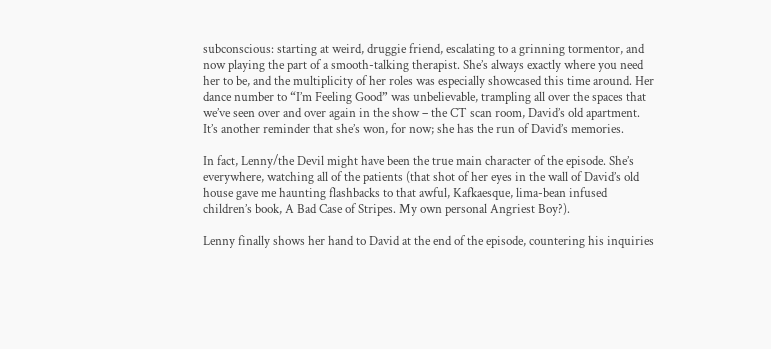subconscious: starting at weird, druggie friend, escalating to a grinning tormentor, and now playing the part of a smooth-talking therapist. She’s always exactly where you need her to be, and the multiplicity of her roles was especially showcased this time around. Her dance number to “I’m Feeling Good” was unbelievable, trampling all over the spaces that we’ve seen over and over again in the show – the CT scan room, David’s old apartment. It’s another reminder that she’s won, for now; she has the run of David’s memories.

In fact, Lenny/the Devil might have been the true main character of the episode. She’s everywhere, watching all of the patients (that shot of her eyes in the wall of David’s old house gave me haunting flashbacks to that awful, Kafkaesque, lima-bean infused children’s book, A Bad Case of Stripes. My own personal Angriest Boy?).

Lenny finally shows her hand to David at the end of the episode, countering his inquiries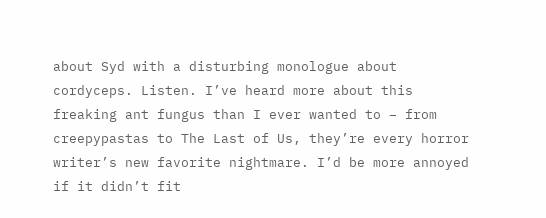about Syd with a disturbing monologue about cordyceps. Listen. I’ve heard more about this freaking ant fungus than I ever wanted to – from creepypastas to The Last of Us, they’re every horror writer’s new favorite nightmare. I’d be more annoyed if it didn’t fit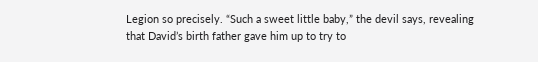Legion so precisely. “Such a sweet little baby,” the devil says, revealing that David’s birth father gave him up to try to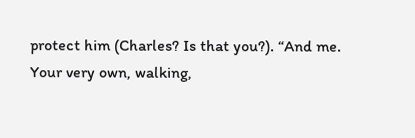protect him (Charles? Is that you?). “And me. Your very own, walking,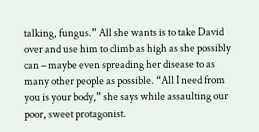talking, fungus.” All she wants is to take David over and use him to climb as high as she possibly can – maybe even spreading her disease to as many other people as possible. “All I need from you is your body,” she says while assaulting our poor, sweet protagonist.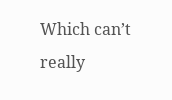Which can’t really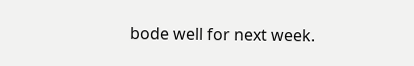bode well for next week.